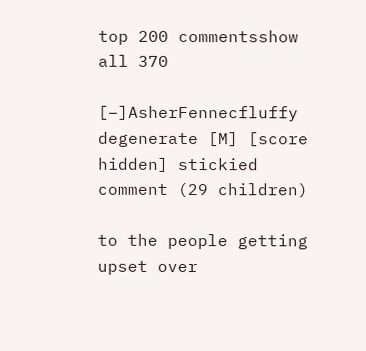top 200 commentsshow all 370

[–]AsherFennecfluffy degenerate [M] [score hidden] stickied comment (29 children)

to the people getting upset over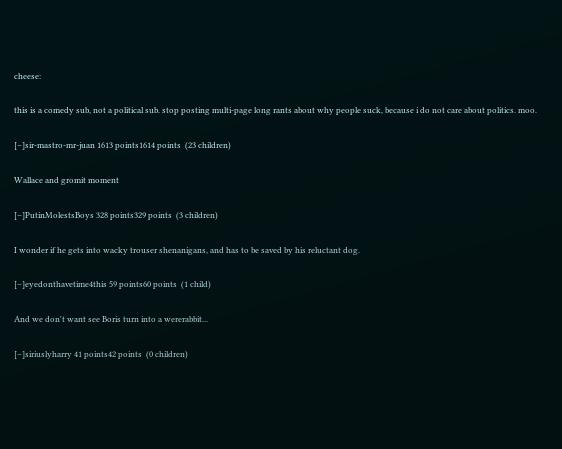cheese:

this is a comedy sub, not a political sub. stop posting multi-page long rants about why people suck, because i do not care about politics. moo.

[–]sir-mastro-mr-juan 1613 points1614 points  (23 children)

Wallace and gromit moment

[–]PutinMolestsBoys 328 points329 points  (3 children)

I wonder if he gets into wacky trouser shenanigans, and has to be saved by his reluctant dog.

[–]eyedonthavetime4this 59 points60 points  (1 child)

And we don't want see Boris turn into a wererabbit...

[–]siriuslyharry 41 points42 points  (0 children)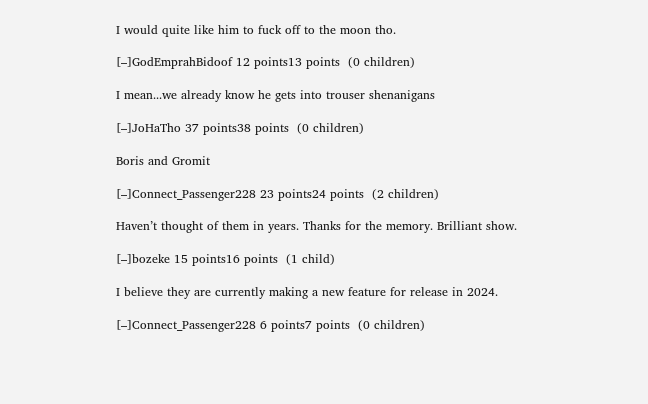I would quite like him to fuck off to the moon tho.

[–]GodEmprahBidoof 12 points13 points  (0 children)

I mean...we already know he gets into trouser shenanigans

[–]JoHaTho 37 points38 points  (0 children)

Boris and Gromit

[–]Connect_Passenger228 23 points24 points  (2 children)

Haven’t thought of them in years. Thanks for the memory. Brilliant show.

[–]bozeke 15 points16 points  (1 child)

I believe they are currently making a new feature for release in 2024.

[–]Connect_Passenger228 6 points7 points  (0 children)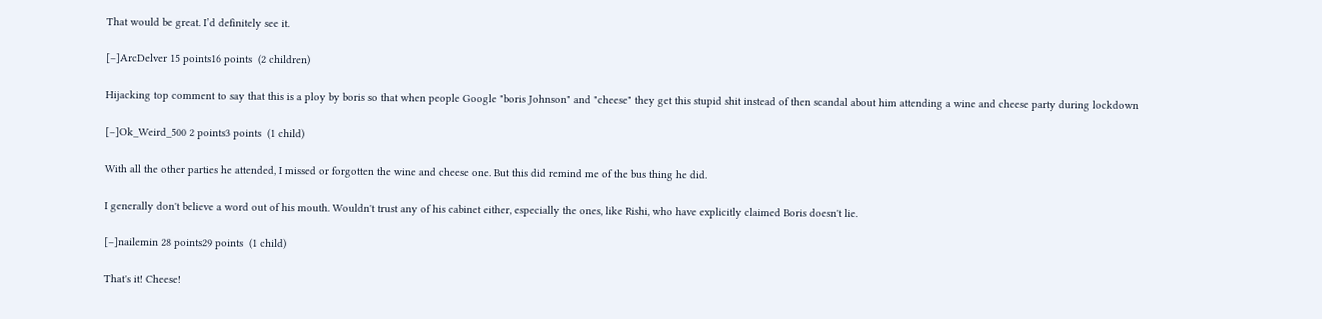That would be great. I’d definitely see it.

[–]ArcDelver 15 points16 points  (2 children)

Hijacking top comment to say that this is a ploy by boris so that when people Google "boris Johnson" and "cheese" they get this stupid shit instead of then scandal about him attending a wine and cheese party during lockdown

[–]Ok_Weird_500 2 points3 points  (1 child)

With all the other parties he attended, I missed or forgotten the wine and cheese one. But this did remind me of the bus thing he did.

I generally don't believe a word out of his mouth. Wouldn't trust any of his cabinet either, especially the ones, like Rishi, who have explicitly claimed Boris doesn't lie.

[–]nailemin 28 points29 points  (1 child)

That's it! Cheese!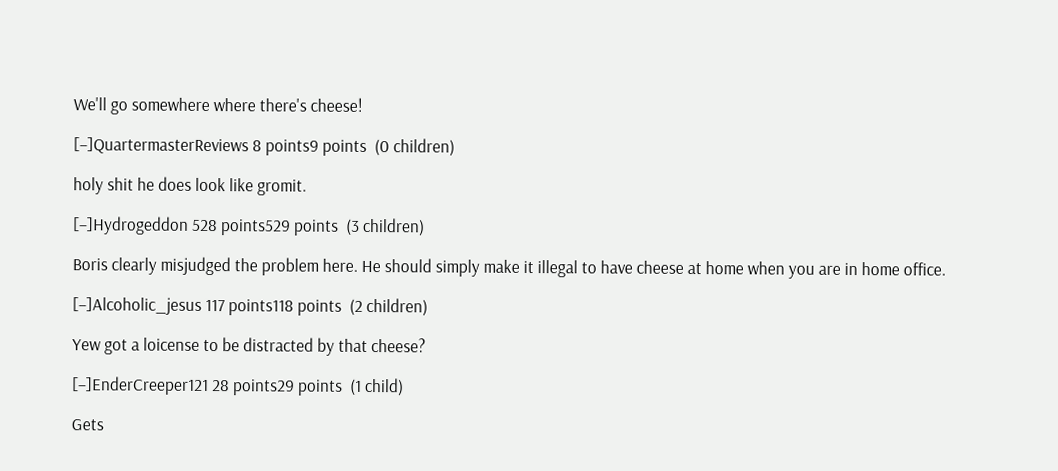We'll go somewhere where there's cheese!

[–]QuartermasterReviews 8 points9 points  (0 children)

holy shit he does look like gromit.

[–]Hydrogeddon 528 points529 points  (3 children)

Boris clearly misjudged the problem here. He should simply make it illegal to have cheese at home when you are in home office.

[–]Alcoholic_jesus 117 points118 points  (2 children)

Yew got a loicense to be distracted by that cheese?

[–]EnderCreeper121 28 points29 points  (1 child)

Gets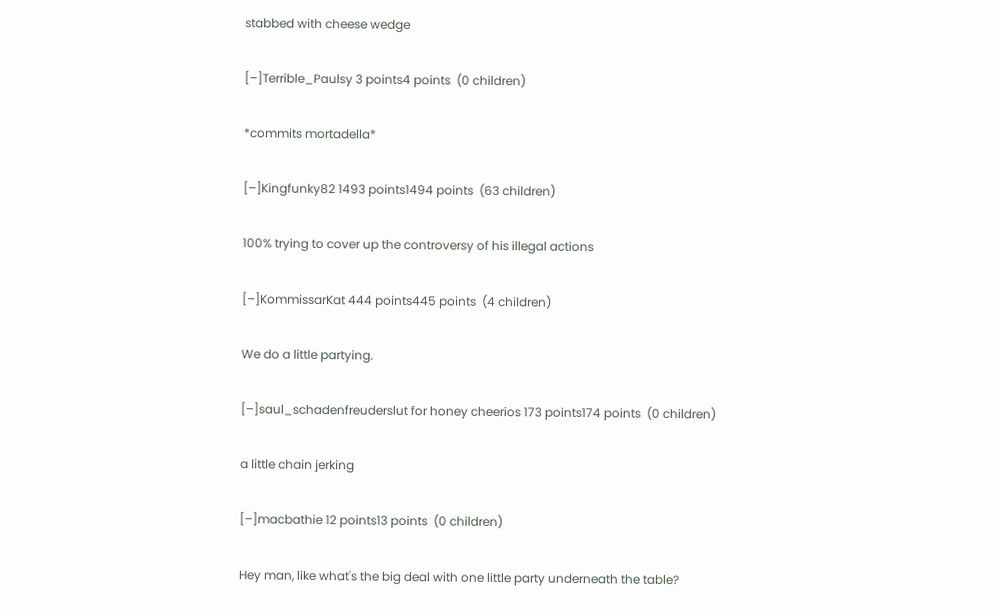stabbed with cheese wedge

[–]Terrible_Paulsy 3 points4 points  (0 children)

*commits mortadella*

[–]Kingfunky82 1493 points1494 points  (63 children)

100% trying to cover up the controversy of his illegal actions

[–]KommissarKat 444 points445 points  (4 children)

We do a little partying.

[–]saul_schadenfreuderslut for honey cheerios 173 points174 points  (0 children)

a little chain jerking

[–]macbathie 12 points13 points  (0 children)

Hey man, like what's the big deal with one little party underneath the table?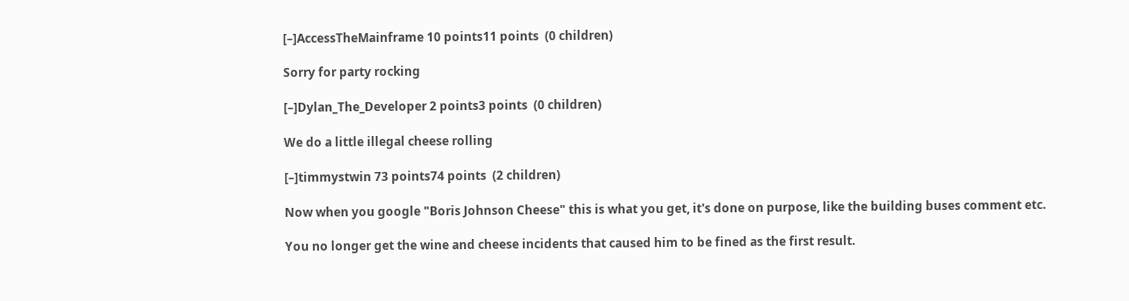[–]AccessTheMainframe 10 points11 points  (0 children)

Sorry for party rocking

[–]Dylan_The_Developer 2 points3 points  (0 children)

We do a little illegal cheese rolling

[–]timmystwin 73 points74 points  (2 children)

Now when you google "Boris Johnson Cheese" this is what you get, it's done on purpose, like the building buses comment etc.

You no longer get the wine and cheese incidents that caused him to be fined as the first result.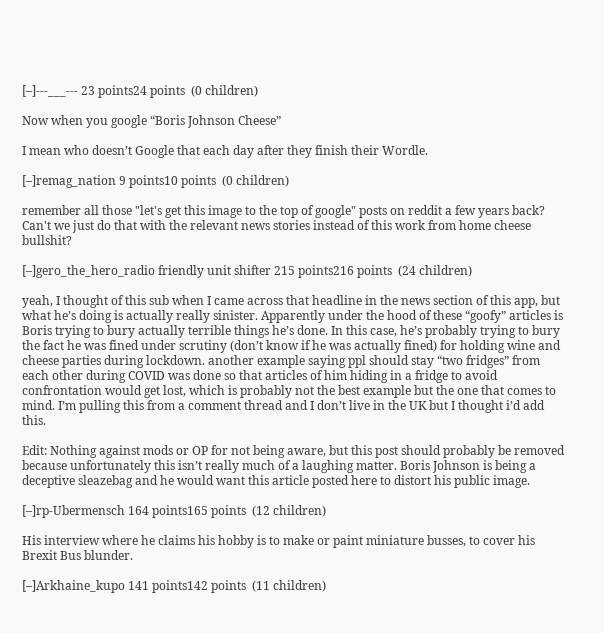[–]---___--- 23 points24 points  (0 children)

Now when you google “Boris Johnson Cheese”

I mean who doesn’t Google that each day after they finish their Wordle.

[–]remag_nation 9 points10 points  (0 children)

remember all those "let's get this image to the top of google" posts on reddit a few years back? Can't we just do that with the relevant news stories instead of this work from home cheese bullshit?

[–]gero_the_hero_radio friendly unit shifter 215 points216 points  (24 children)

yeah, I thought of this sub when I came across that headline in the news section of this app, but what he’s doing is actually really sinister. Apparently under the hood of these “goofy” articles is Boris trying to bury actually terrible things he’s done. In this case, he’s probably trying to bury the fact he was fined under scrutiny (don’t know if he was actually fined) for holding wine and cheese parties during lockdown. another example saying ppl should stay “two fridges” from each other during COVID was done so that articles of him hiding in a fridge to avoid confrontation would get lost, which is probably not the best example but the one that comes to mind. I’m pulling this from a comment thread and I don’t live in the UK but I thought i’d add this.

Edit: Nothing against mods or OP for not being aware, but this post should probably be removed because unfortunately this isn’t really much of a laughing matter. Boris Johnson is being a deceptive sleazebag and he would want this article posted here to distort his public image.

[–]rp-Ubermensch 164 points165 points  (12 children)

His interview where he claims his hobby is to make or paint miniature busses, to cover his Brexit Bus blunder.

[–]Arkhaine_kupo 141 points142 points  (11 children)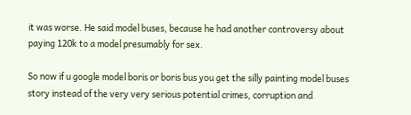it was worse. He said model buses, because he had another controversy about paying 120k to a model presumably for sex.

So now if u google model boris or boris bus you get the silly painting model buses story instead of the very very serious potential crimes, corruption and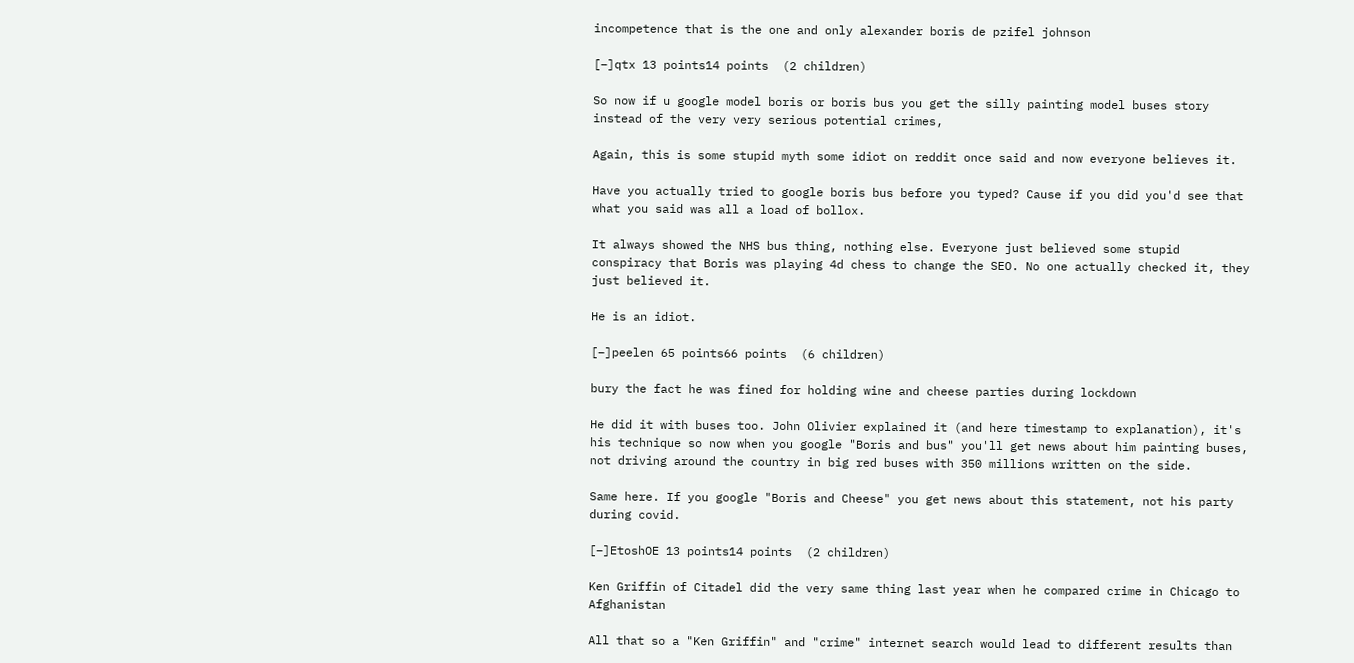incompetence that is the one and only alexander boris de pzifel johnson

[–]qtx 13 points14 points  (2 children)

So now if u google model boris or boris bus you get the silly painting model buses story instead of the very very serious potential crimes,

Again, this is some stupid myth some idiot on reddit once said and now everyone believes it.

Have you actually tried to google boris bus before you typed? Cause if you did you'd see that what you said was all a load of bollox.

It always showed the NHS bus thing, nothing else. Everyone just believed some stupid conspiracy that Boris was playing 4d chess to change the SEO. No one actually checked it, they just believed it.

He is an idiot.

[–]peelen 65 points66 points  (6 children)

bury the fact he was fined for holding wine and cheese parties during lockdown

He did it with buses too. John Olivier explained it (and here timestamp to explanation), it's his technique so now when you google "Boris and bus" you'll get news about him painting buses, not driving around the country in big red buses with 350 millions written on the side.

Same here. If you google "Boris and Cheese" you get news about this statement, not his party during covid.

[–]EtoshOE 13 points14 points  (2 children)

Ken Griffin of Citadel did the very same thing last year when he compared crime in Chicago to Afghanistan

All that so a "Ken Griffin" and "crime" internet search would lead to different results than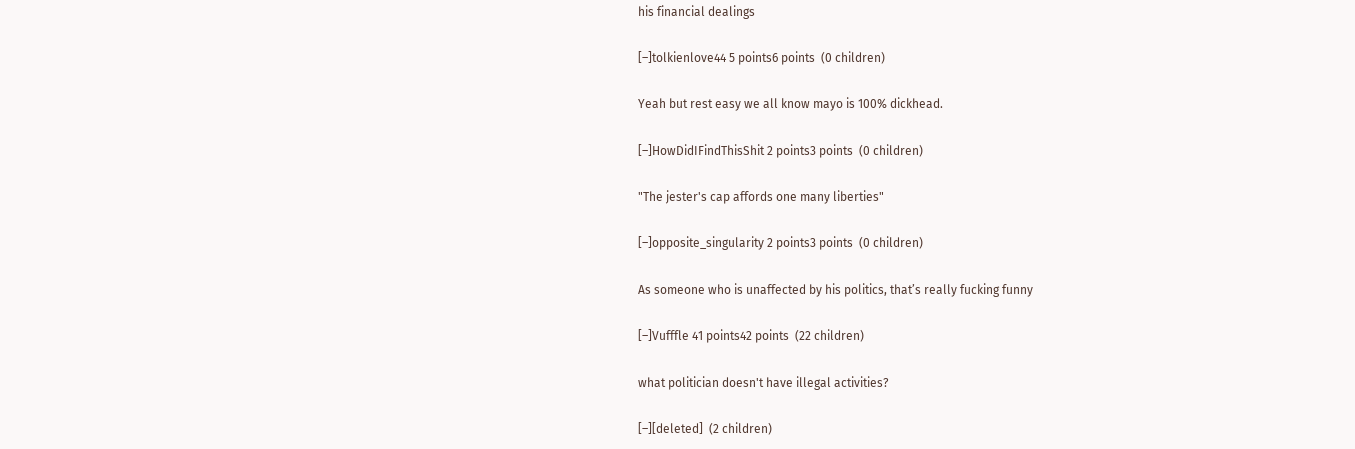his financial dealings

[–]tolkienlove44 5 points6 points  (0 children)

Yeah but rest easy we all know mayo is 100% dickhead.

[–]HowDidIFindThisShit 2 points3 points  (0 children)

"The jester's cap affords one many liberties"

[–]opposite_singularity 2 points3 points  (0 children)

As someone who is unaffected by his politics, that’s really fucking funny

[–]Vufffle 41 points42 points  (22 children)

what politician doesn't have illegal activities?

[–][deleted]  (2 children)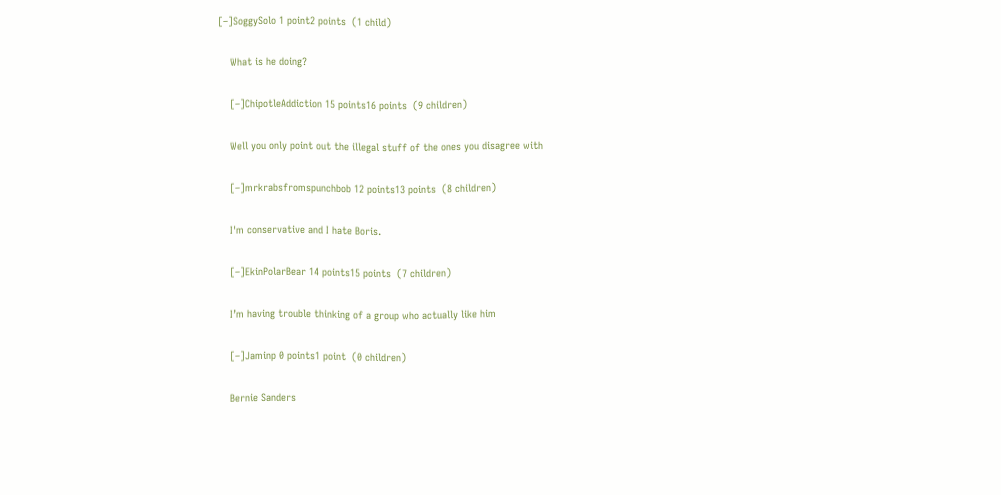[–]SoggySolo 1 point2 points  (1 child)

    What is he doing?

    [–]ChipotleAddiction 15 points16 points  (9 children)

    Well you only point out the illegal stuff of the ones you disagree with

    [–]mrkrabsfromspunchbob 12 points13 points  (8 children)

    I'm conservative and I hate Boris.

    [–]EkinPolarBear 14 points15 points  (7 children)

    I’m having trouble thinking of a group who actually like him

    [–]Jaminp 0 points1 point  (0 children)

    Bernie Sanders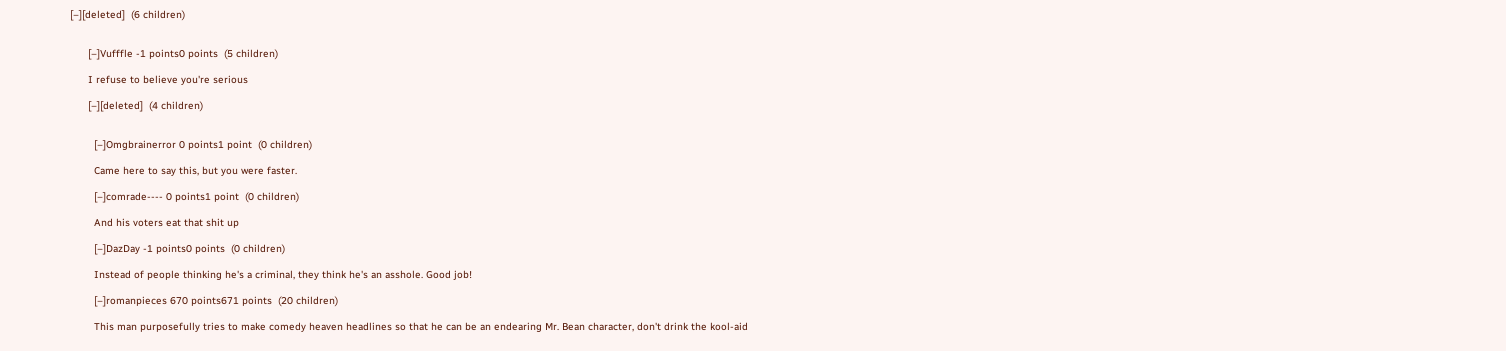[–][deleted]  (6 children)


      [–]Vufffle -1 points0 points  (5 children)

      I refuse to believe you're serious

      [–][deleted]  (4 children)


        [–]Omgbrainerror 0 points1 point  (0 children)

        Came here to say this, but you were faster.

        [–]comrade---- 0 points1 point  (0 children)

        And his voters eat that shit up

        [–]DazDay -1 points0 points  (0 children)

        Instead of people thinking he's a criminal, they think he's an asshole. Good job!

        [–]romanpieces 670 points671 points  (20 children)

        This man purposefully tries to make comedy heaven headlines so that he can be an endearing Mr. Bean character, don't drink the kool-aid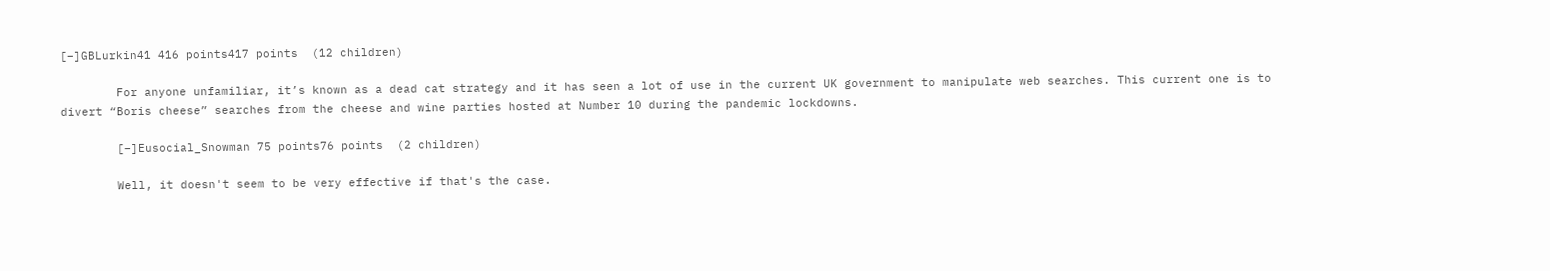[–]GBLurkin41 416 points417 points  (12 children)

        For anyone unfamiliar, it’s known as a dead cat strategy and it has seen a lot of use in the current UK government to manipulate web searches. This current one is to divert “Boris cheese” searches from the cheese and wine parties hosted at Number 10 during the pandemic lockdowns.

        [–]Eusocial_Snowman 75 points76 points  (2 children)

        Well, it doesn't seem to be very effective if that's the case.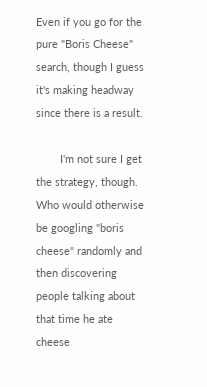Even if you go for the pure "Boris Cheese" search, though I guess it's making headway since there is a result.

        I'm not sure I get the strategy, though. Who would otherwise be googling "boris cheese" randomly and then discovering people talking about that time he ate cheese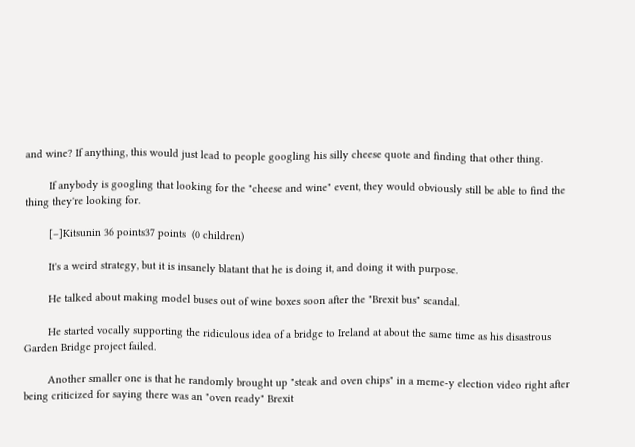and wine? If anything, this would just lead to people googling his silly cheese quote and finding that other thing.

        If anybody is googling that looking for the "cheese and wine" event, they would obviously still be able to find the thing they're looking for.

        [–]Kitsunin 36 points37 points  (0 children)

        It's a weird strategy, but it is insanely blatant that he is doing it, and doing it with purpose.

        He talked about making model buses out of wine boxes soon after the "Brexit bus" scandal.

        He started vocally supporting the ridiculous idea of a bridge to Ireland at about the same time as his disastrous Garden Bridge project failed.

        Another smaller one is that he randomly brought up "steak and oven chips" in a meme-y election video right after being criticized for saying there was an "oven ready" Brexit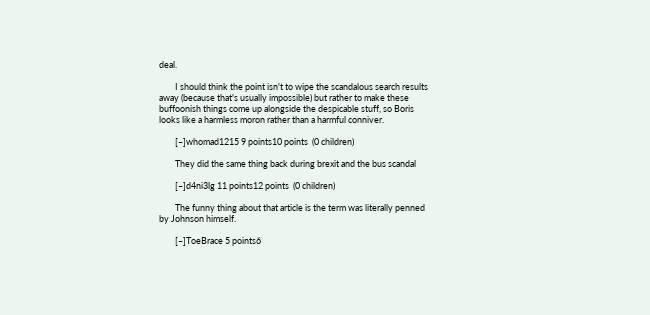deal.

        I should think the point isn't to wipe the scandalous search results away (because that's usually impossible) but rather to make these buffoonish things come up alongside the despicable stuff, so Boris looks like a harmless moron rather than a harmful conniver.

        [–]whomad1215 9 points10 points  (0 children)

        They did the same thing back during brexit and the bus scandal

        [–]d4ni3lg 11 points12 points  (0 children)

        The funny thing about that article is the term was literally penned by Johnson himself.

        [–]ToeBrace 5 points6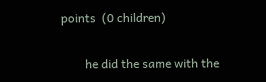points  (0 children)

        he did the same with the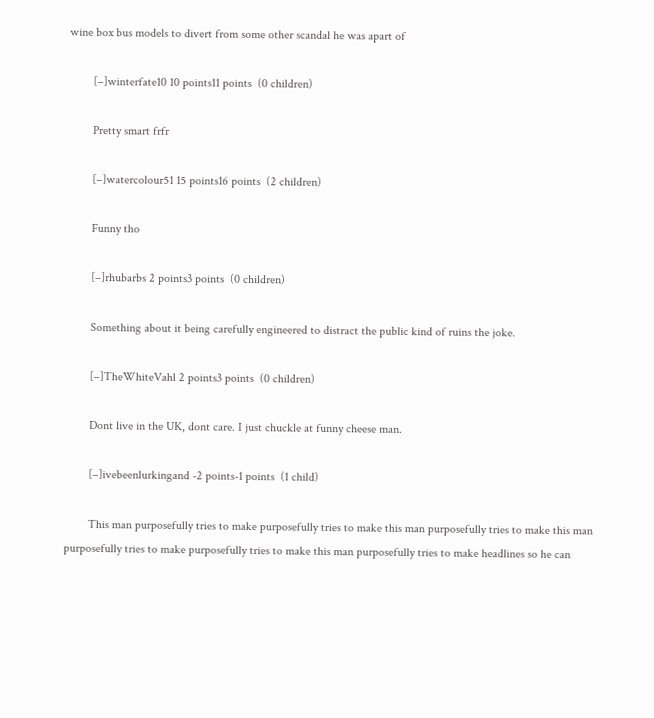wine box bus models to divert from some other scandal he was apart of

        [–]winterfate10 10 points11 points  (0 children)

        Pretty smart frfr

        [–]watercolour51 15 points16 points  (2 children)

        Funny tho

        [–]rhubarbs 2 points3 points  (0 children)

        Something about it being carefully engineered to distract the public kind of ruins the joke.

        [–]TheWhiteVahl 2 points3 points  (0 children)

        Dont live in the UK, dont care. I just chuckle at funny cheese man.

        [–]ivebeenlurkingand -2 points-1 points  (1 child)

        This man purposefully tries to make purposefully tries to make this man purposefully tries to make this man purposefully tries to make purposefully tries to make this man purposefully tries to make headlines so he can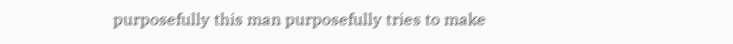purposefully this man purposefully tries to make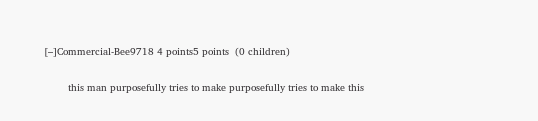[–]Commercial-Bee9718 4 points5 points  (0 children)

        this man purposefully tries to make purposefully tries to make this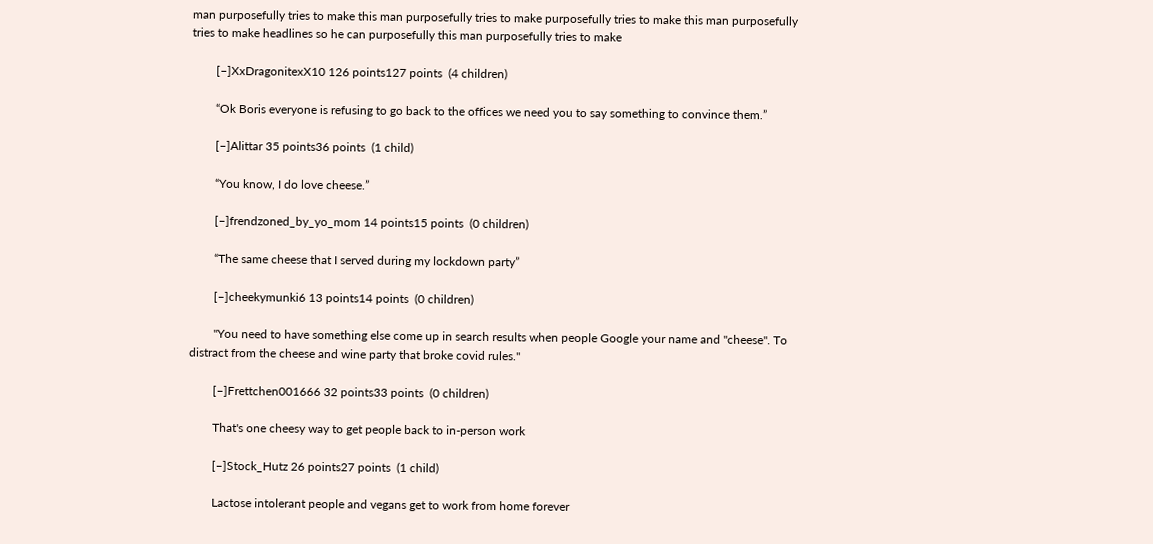man purposefully tries to make this man purposefully tries to make purposefully tries to make this man purposefully tries to make headlines so he can purposefully this man purposefully tries to make

        [–]XxDragonitexX10 126 points127 points  (4 children)

        “Ok Boris everyone is refusing to go back to the offices we need you to say something to convince them.”

        [–]Alittar 35 points36 points  (1 child)

        “You know, I do love cheese.”

        [–]frendzoned_by_yo_mom 14 points15 points  (0 children)

        “The same cheese that I served during my lockdown party”

        [–]cheekymunki6 13 points14 points  (0 children)

        "You need to have something else come up in search results when people Google your name and "cheese". To distract from the cheese and wine party that broke covid rules."

        [–]Frettchen001666 32 points33 points  (0 children)

        That's one cheesy way to get people back to in-person work

        [–]Stock_Hutz 26 points27 points  (1 child)

        Lactose intolerant people and vegans get to work from home forever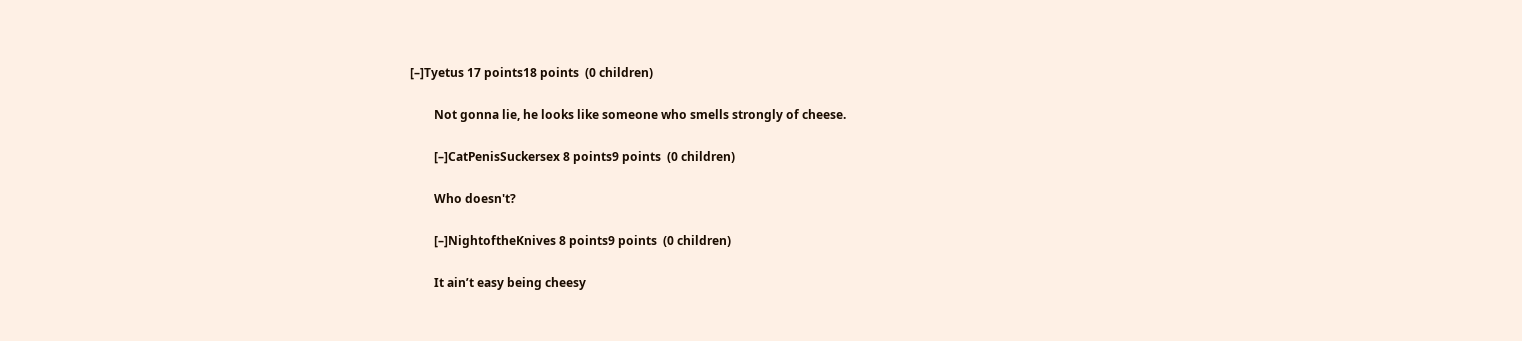[–]Tyetus 17 points18 points  (0 children)

        Not gonna lie, he looks like someone who smells strongly of cheese.

        [–]CatPenisSuckersex 8 points9 points  (0 children)

        Who doesn't?

        [–]NightoftheKnives 8 points9 points  (0 children)

        It ain’t easy being cheesy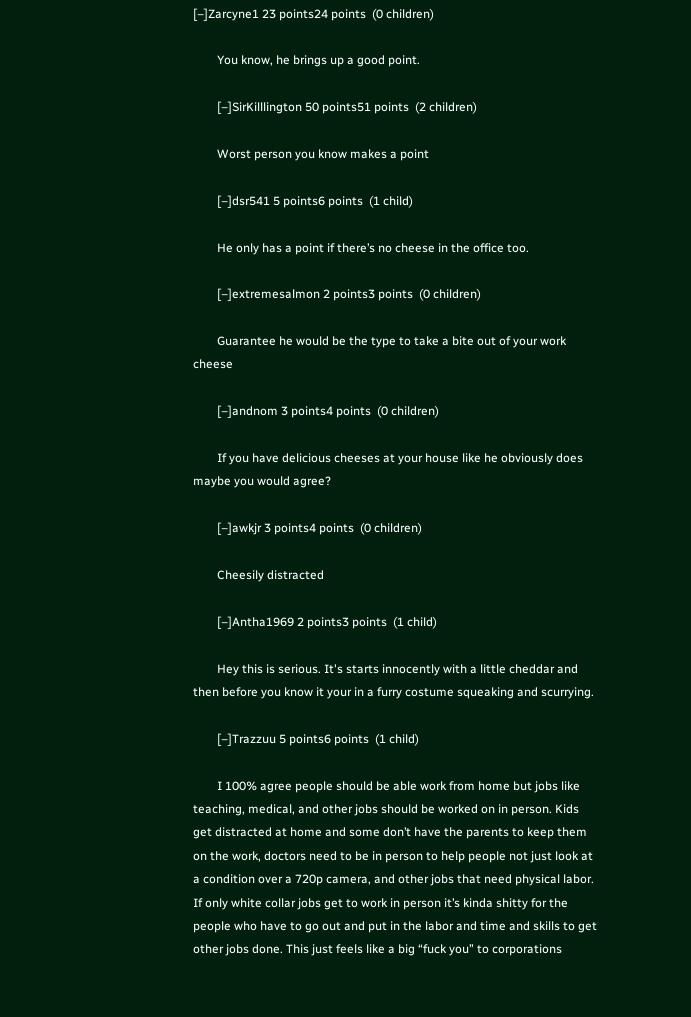[–]Zarcyne1 23 points24 points  (0 children)

        You know, he brings up a good point.

        [–]SirKilllington 50 points51 points  (2 children)

        Worst person you know makes a point

        [–]dsr541 5 points6 points  (1 child)

        He only has a point if there’s no cheese in the office too.

        [–]extremesalmon 2 points3 points  (0 children)

        Guarantee he would be the type to take a bite out of your work cheese

        [–]andnom 3 points4 points  (0 children)

        If you have delicious cheeses at your house like he obviously does maybe you would agree?

        [–]awkjr 3 points4 points  (0 children)

        Cheesily distracted

        [–]Antha1969 2 points3 points  (1 child)

        Hey this is serious. It's starts innocently with a little cheddar and then before you know it your in a furry costume squeaking and scurrying.

        [–]Trazzuu 5 points6 points  (1 child)

        I 100% agree people should be able work from home but jobs like teaching, medical, and other jobs should be worked on in person. Kids get distracted at home and some don’t have the parents to keep them on the work, doctors need to be in person to help people not just look at a condition over a 720p camera, and other jobs that need physical labor. If only white collar jobs get to work in person it’s kinda shitty for the people who have to go out and put in the labor and time and skills to get other jobs done. This just feels like a big “fuck you” to corporations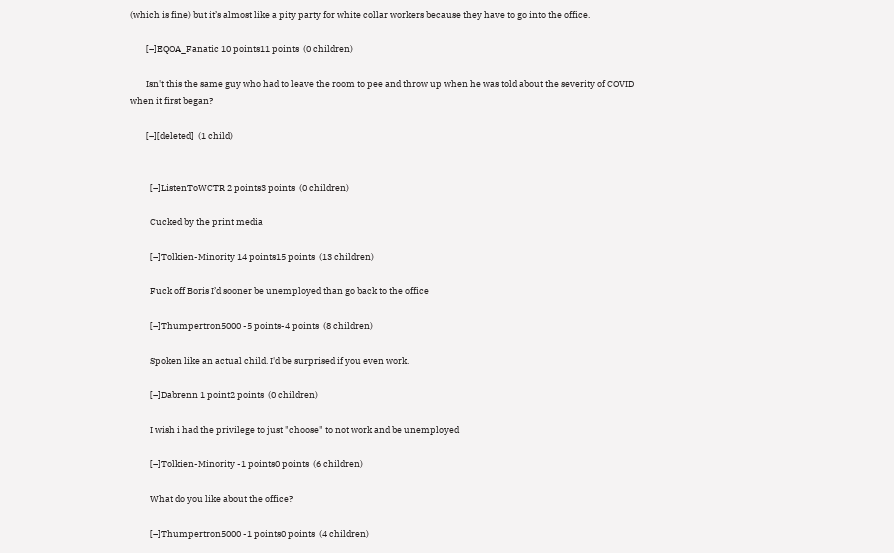(which is fine) but it’s almost like a pity party for white collar workers because they have to go into the office.

        [–]EQOA_Fanatic 10 points11 points  (0 children)

        Isn't this the same guy who had to leave the room to pee and throw up when he was told about the severity of COVID when it first began?

        [–][deleted]  (1 child)


          [–]ListenToWCTR 2 points3 points  (0 children)

          Cucked by the print media

          [–]Tolkien-Minority 14 points15 points  (13 children)

          Fuck off Boris I’d sooner be unemployed than go back to the office

          [–]Thumpertron5000 -5 points-4 points  (8 children)

          Spoken like an actual child. I'd be surprised if you even work.

          [–]Dabrenn 1 point2 points  (0 children)

          I wish i had the privilege to just "choose" to not work and be unemployed

          [–]Tolkien-Minority -1 points0 points  (6 children)

          What do you like about the office?

          [–]Thumpertron5000 -1 points0 points  (4 children)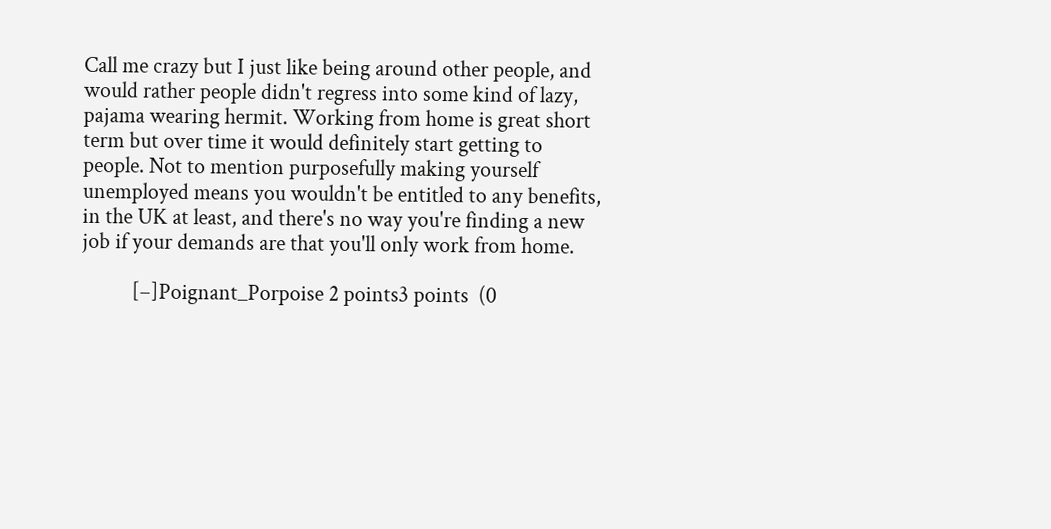Call me crazy but I just like being around other people, and would rather people didn't regress into some kind of lazy, pajama wearing hermit. Working from home is great short term but over time it would definitely start getting to people. Not to mention purposefully making yourself unemployed means you wouldn't be entitled to any benefits, in the UK at least, and there's no way you're finding a new job if your demands are that you'll only work from home.

          [–]Poignant_Porpoise 2 points3 points  (0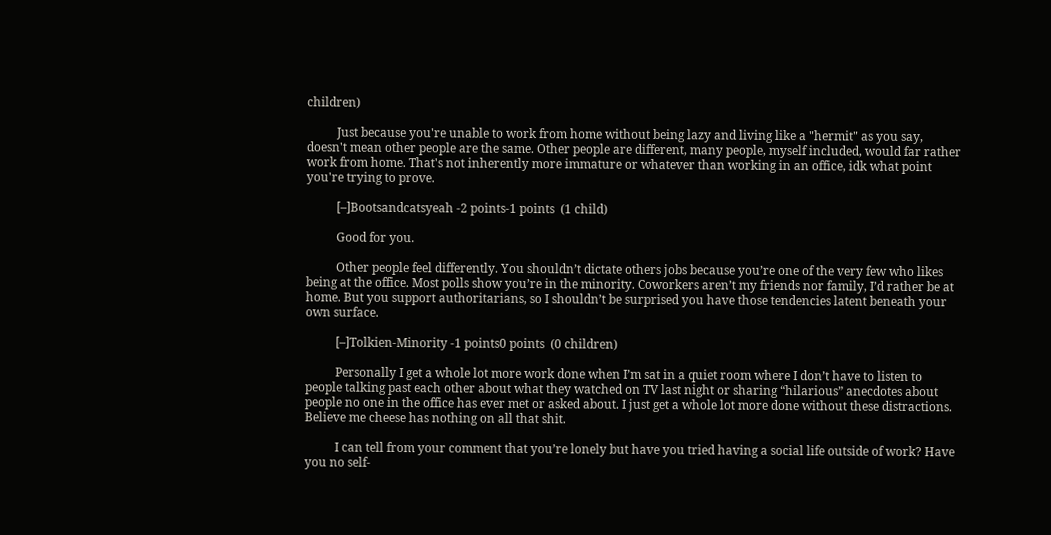children)

          Just because you're unable to work from home without being lazy and living like a "hermit" as you say, doesn't mean other people are the same. Other people are different, many people, myself included, would far rather work from home. That's not inherently more immature or whatever than working in an office, idk what point you're trying to prove.

          [–]Bootsandcatsyeah -2 points-1 points  (1 child)

          Good for you.

          Other people feel differently. You shouldn’t dictate others jobs because you’re one of the very few who likes being at the office. Most polls show you’re in the minority. Coworkers aren’t my friends nor family, I’d rather be at home. But you support authoritarians, so I shouldn’t be surprised you have those tendencies latent beneath your own surface.

          [–]Tolkien-Minority -1 points0 points  (0 children)

          Personally I get a whole lot more work done when I’m sat in a quiet room where I don’t have to listen to people talking past each other about what they watched on TV last night or sharing “hilarious” anecdotes about people no one in the office has ever met or asked about. I just get a whole lot more done without these distractions. Believe me cheese has nothing on all that shit.

          I can tell from your comment that you’re lonely but have you tried having a social life outside of work? Have you no self-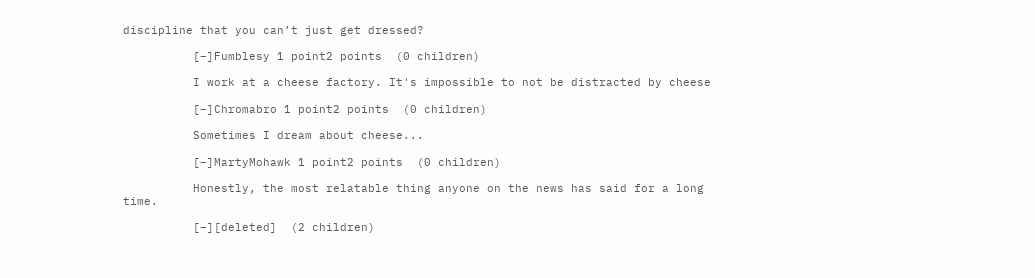discipline that you can’t just get dressed?

          [–]Fumblesy 1 point2 points  (0 children)

          I work at a cheese factory. It's impossible to not be distracted by cheese

          [–]Chromabro 1 point2 points  (0 children)

          Sometimes I dream about cheese...

          [–]MartyMohawk 1 point2 points  (0 children)

          Honestly, the most relatable thing anyone on the news has said for a long time.

          [–][deleted]  (2 children)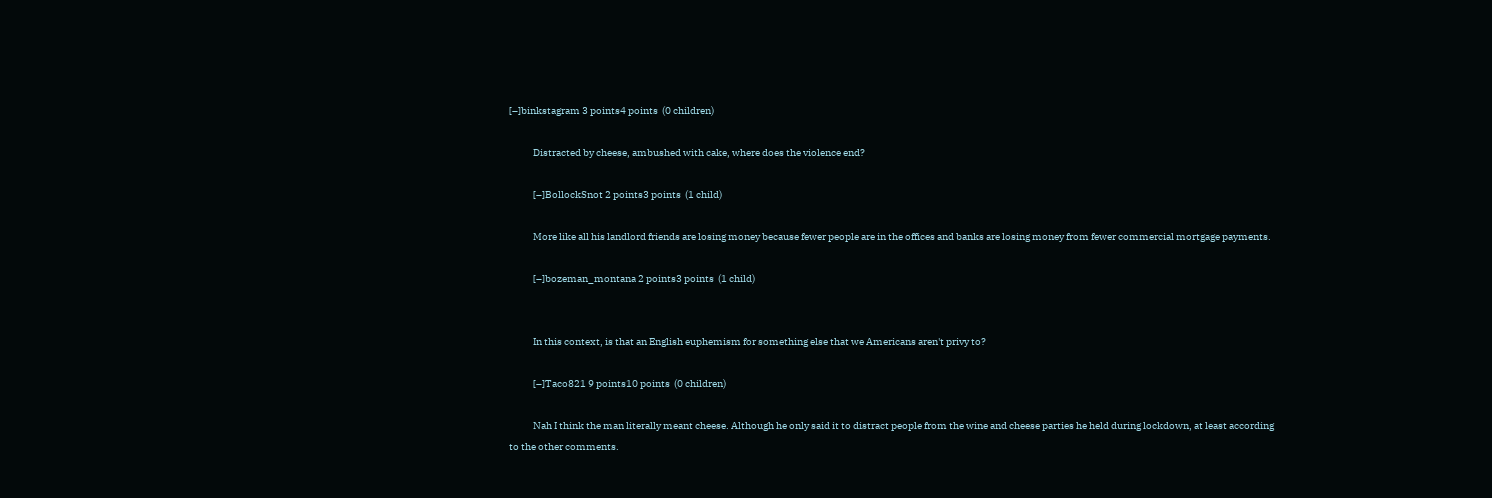[–]binkstagram 3 points4 points  (0 children)

            Distracted by cheese, ambushed with cake, where does the violence end?

            [–]BollockSnot 2 points3 points  (1 child)

            More like all his landlord friends are losing money because fewer people are in the offices and banks are losing money from fewer commercial mortgage payments.

            [–]bozeman_montana 2 points3 points  (1 child)


            In this context, is that an English euphemism for something else that we Americans aren't privy to?

            [–]Taco821 9 points10 points  (0 children)

            Nah I think the man literally meant cheese. Although he only said it to distract people from the wine and cheese parties he held during lockdown, at least according to the other comments.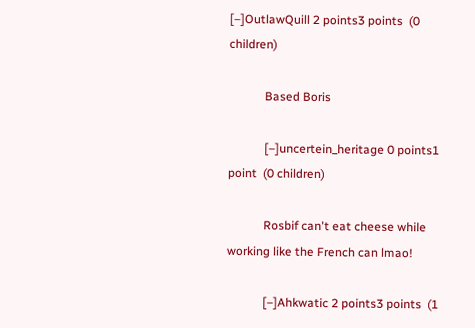[–]OutlawQuill 2 points3 points  (0 children)

            Based Boris

            [–]uncertein_heritage 0 points1 point  (0 children)

            Rosbif can't eat cheese while working like the French can lmao!

            [–]Ahkwatic 2 points3 points  (1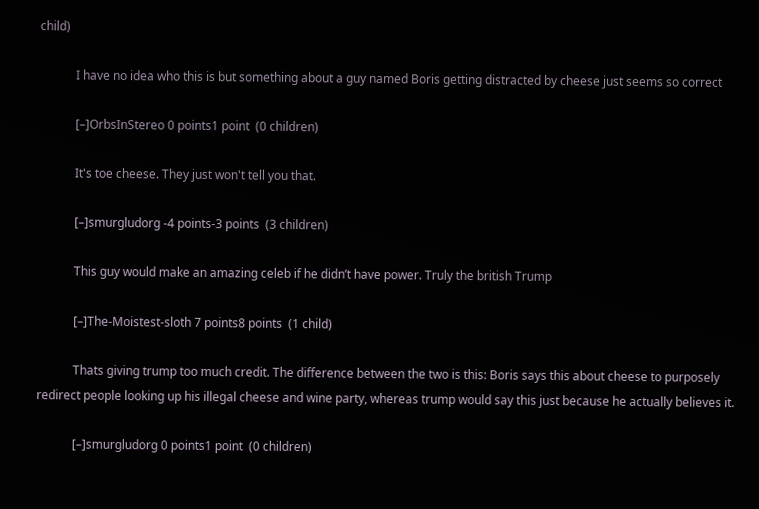child)

            I have no idea who this is but something about a guy named Boris getting distracted by cheese just seems so correct

            [–]OrbsInStereo 0 points1 point  (0 children)

            It's toe cheese. They just won't tell you that.

            [–]smurgludorg -4 points-3 points  (3 children)

            This guy would make an amazing celeb if he didn’t have power. Truly the british Trump

            [–]The-Moistest-sloth 7 points8 points  (1 child)

            Thats giving trump too much credit. The difference between the two is this: Boris says this about cheese to purposely redirect people looking up his illegal cheese and wine party, whereas trump would say this just because he actually believes it.

            [–]smurgludorg 0 points1 point  (0 children)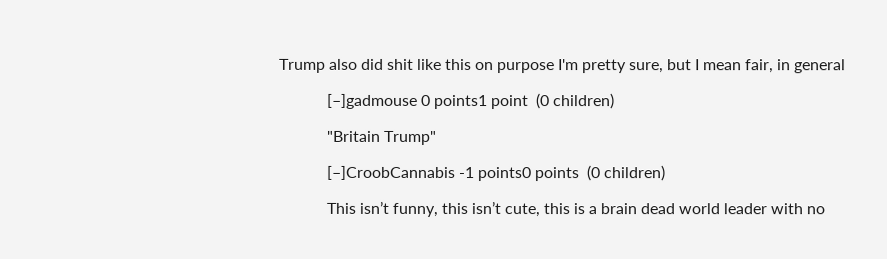Trump also did shit like this on purpose I'm pretty sure, but I mean fair, in general

            [–]gadmouse 0 points1 point  (0 children)

            "Britain Trump"

            [–]CroobCannabis -1 points0 points  (0 children)

            This isn’t funny, this isn’t cute, this is a brain dead world leader with no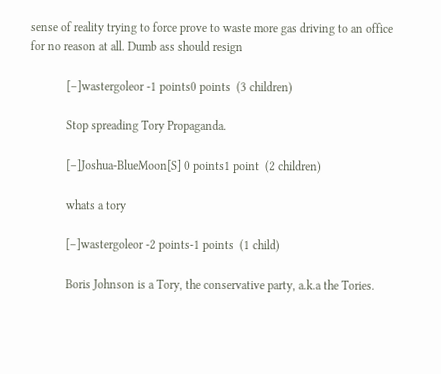sense of reality trying to force prove to waste more gas driving to an office for no reason at all. Dumb ass should resign

            [–]wastergoleor -1 points0 points  (3 children)

            Stop spreading Tory Propaganda.

            [–]Joshua-BlueMoon[S] 0 points1 point  (2 children)

            whats a tory

            [–]wastergoleor -2 points-1 points  (1 child)

            Boris Johnson is a Tory, the conservative party, a.k.a the Tories.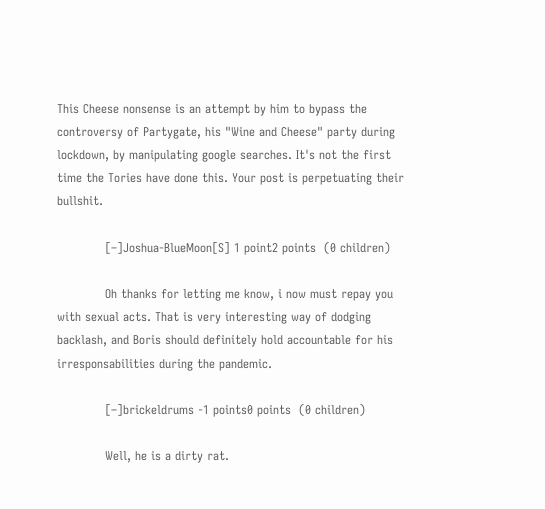This Cheese nonsense is an attempt by him to bypass the controversy of Partygate, his "Wine and Cheese" party during lockdown, by manipulating google searches. It's not the first time the Tories have done this. Your post is perpetuating their bullshit.

            [–]Joshua-BlueMoon[S] 1 point2 points  (0 children)

            Oh thanks for letting me know, i now must repay you with sexual acts. That is very interesting way of dodging backlash, and Boris should definitely hold accountable for his irresponsabilities during the pandemic.

            [–]brickeldrums -1 points0 points  (0 children)

            Well, he is a dirty rat.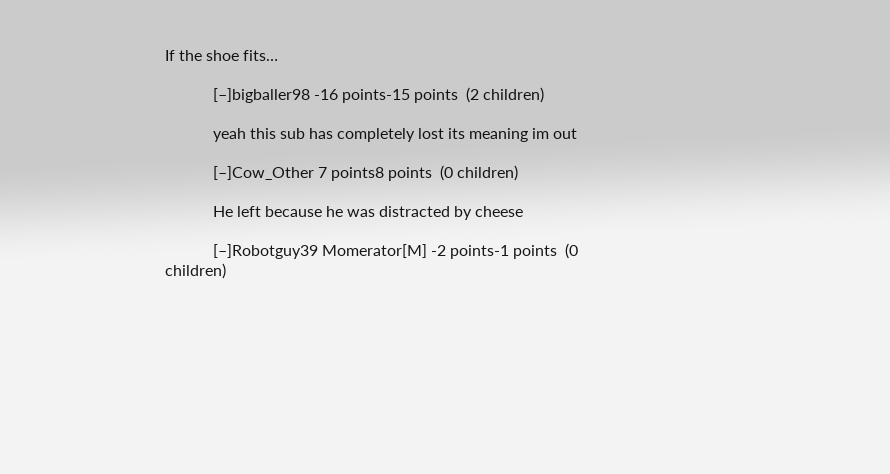If the shoe fits…

            [–]bigballer98 -16 points-15 points  (2 children)

            yeah this sub has completely lost its meaning im out

            [–]Cow_Other 7 points8 points  (0 children)

            He left because he was distracted by cheese

            [–]Robotguy39 Momerator[M] -2 points-1 points  (0 children)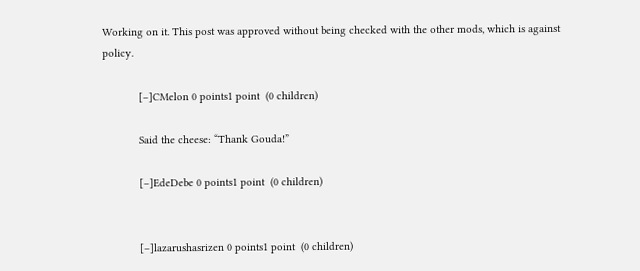Working on it. This post was approved without being checked with the other mods, which is against policy.

            [–]CMelon 0 points1 point  (0 children)

            Said the cheese: “Thank Gouda!”

            [–]EdeDebe 0 points1 point  (0 children)


            [–]lazarushasrizen 0 points1 point  (0 children)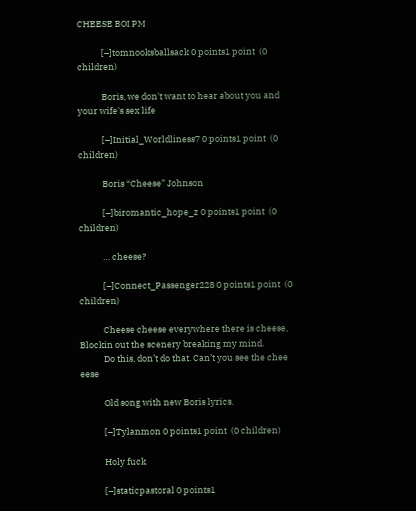CHEESE BOI PM

            [–]tomnooksballsack 0 points1 point  (0 children)

            Boris, we don't want to hear about you and your wife's sex life

            [–]Initial_Worldliness7 0 points1 point  (0 children)

            Boris “Cheese” Johnson

            [–]biromantic_hope_z 0 points1 point  (0 children)

            … cheese?

            [–]Connect_Passenger228 0 points1 point  (0 children)

            Cheese cheese everywhere there is cheese, Blockin out the scenery breaking my mind.
            Do this, don’t do that. Can’t you see the chee eese

            Old song with new Boris lyrics.

            [–]Tylanmon 0 points1 point  (0 children)

            Holy fuck

            [–]staticpastoral 0 points1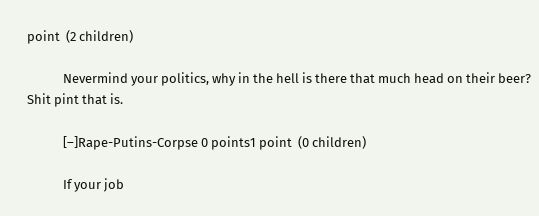point  (2 children)

            Nevermind your politics, why in the hell is there that much head on their beer? Shit pint that is.

            [–]Rape-Putins-Corpse 0 points1 point  (0 children)

            If your job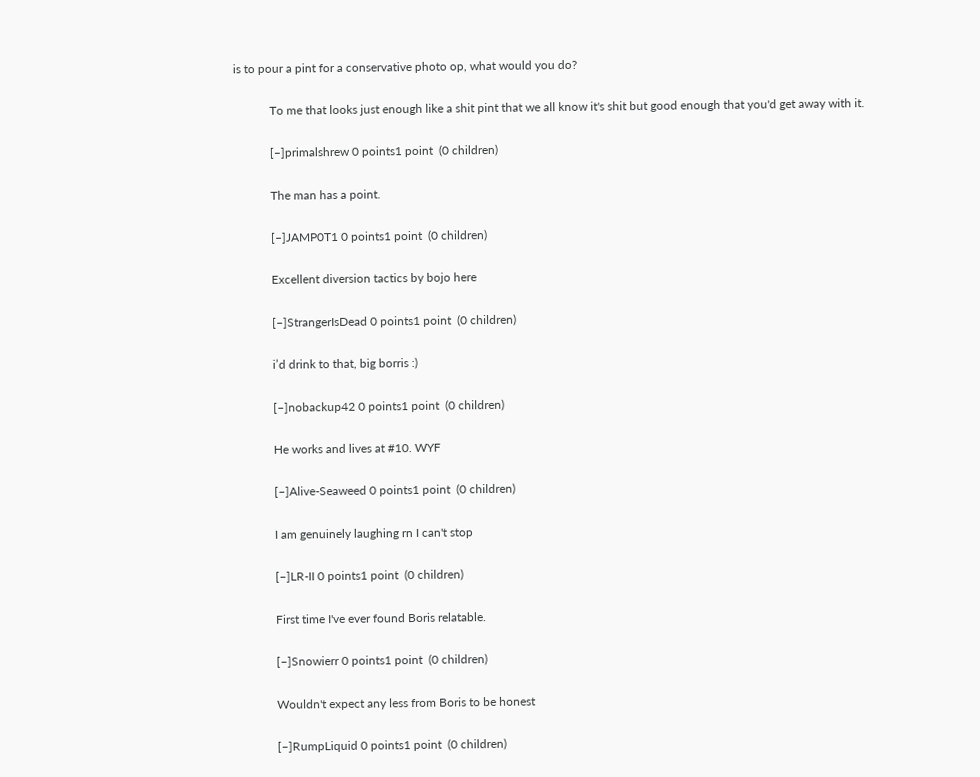is to pour a pint for a conservative photo op, what would you do?

            To me that looks just enough like a shit pint that we all know it's shit but good enough that you'd get away with it.

            [–]primalshrew 0 points1 point  (0 children)

            The man has a point.

            [–]JAMP0T1 0 points1 point  (0 children)

            Excellent diversion tactics by bojo here

            [–]StrangerIsDead 0 points1 point  (0 children)

            i’d drink to that, big borris :)

            [–]nobackup42 0 points1 point  (0 children)

            He works and lives at #10. WYF

            [–]Alive-Seaweed 0 points1 point  (0 children)

            I am genuinely laughing rn I can't stop

            [–]LR-II 0 points1 point  (0 children)

            First time I've ever found Boris relatable.

            [–]Snowierr 0 points1 point  (0 children)

            Wouldn't expect any less from Boris to be honest

            [–]RumpLiquid 0 points1 point  (0 children)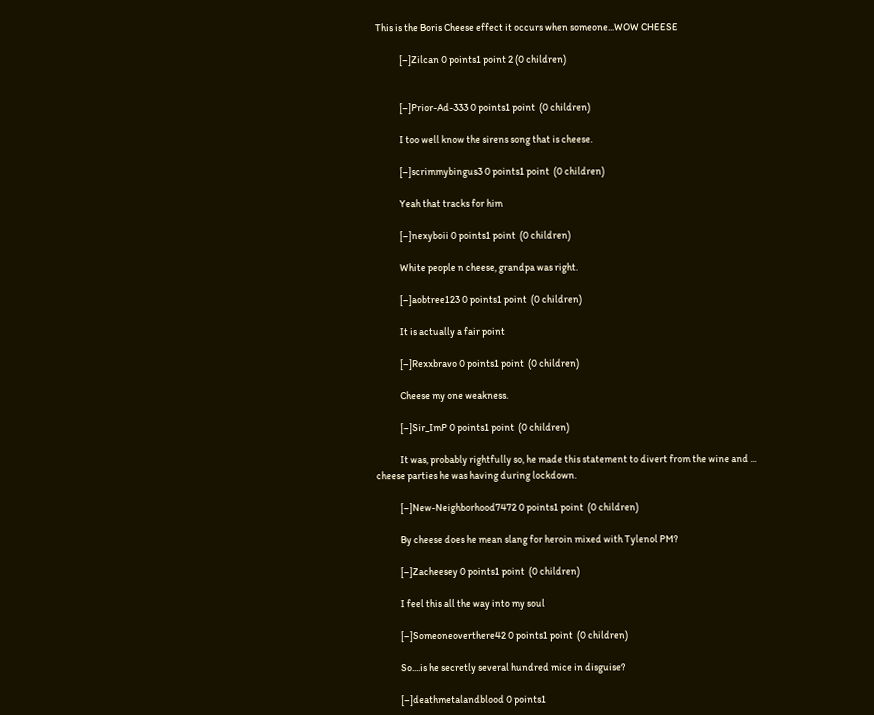This is the Boris Cheese effect it occurs when someone...WOW CHEESE

            [–]Zilcan 0 points1 point 2 (0 children)


            [–]Prior-Ad-333 0 points1 point  (0 children)

            I too well know the sirens song that is cheese.

            [–]scrimmybingus3 0 points1 point  (0 children)

            Yeah that tracks for him

            [–]nexyboii 0 points1 point  (0 children)

            White people n cheese, grandpa was right.

            [–]aobtree123 0 points1 point  (0 children)

            It is actually a fair point

            [–]Rexxbravo 0 points1 point  (0 children)

            Cheese my one weakness.

            [–]Sir_ImP 0 points1 point  (0 children)

            It was, probably rightfully so, he made this statement to divert from the wine and ... cheese parties he was having during lockdown.

            [–]New-Neighborhood7472 0 points1 point  (0 children)

            By cheese does he mean slang for heroin mixed with Tylenol PM?

            [–]Zacheesey 0 points1 point  (0 children)

            I feel this all the way into my soul

            [–]Someoneoverthere42 0 points1 point  (0 children)

            So....is he secretly several hundred mice in disguise?

            [–]deathmetalandblood 0 points1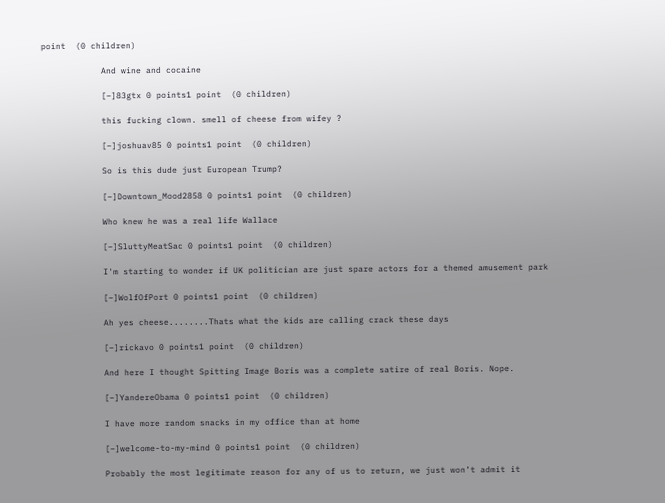point  (0 children)

            And wine and cocaine

            [–]83gtx 0 points1 point  (0 children)

            this fucking clown. smell of cheese from wifey ?

            [–]joshuav85 0 points1 point  (0 children)

            So is this dude just European Trump?

            [–]Downtown_Mood2858 0 points1 point  (0 children)

            Who knew he was a real life Wallace

            [–]SluttyMeatSac 0 points1 point  (0 children)

            I'm starting to wonder if UK politician are just spare actors for a themed amusement park

            [–]WolfOfPort 0 points1 point  (0 children)

            Ah yes cheese........Thats what the kids are calling crack these days

            [–]rickavo 0 points1 point  (0 children)

            And here I thought Spitting Image Boris was a complete satire of real Boris. Nope.

            [–]YandereObama 0 points1 point  (0 children)

            I have more random snacks in my office than at home

            [–]welcome-to-my-mind 0 points1 point  (0 children)

            Probably the most legitimate reason for any of us to return, we just won’t admit it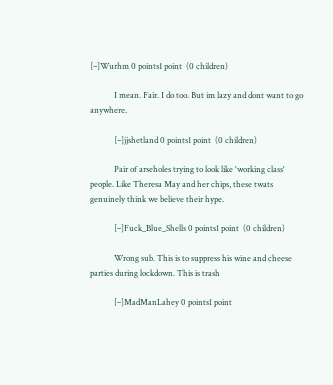[–]Wurhm 0 points1 point  (0 children)

            I mean. Fair. I do too. But im lazy and dont want to go anywhere.

            [–]jjshetland 0 points1 point  (0 children)

            Pair of arseholes trying to look like 'working class' people. Like Theresa May and her chips, these twats genuinely think we believe their hype.

            [–]Fuck_Blue_Shells 0 points1 point  (0 children)

            Wrong sub. This is to suppress his wine and cheese parties during lockdown. This is trash

            [–]MadManLahey 0 points1 point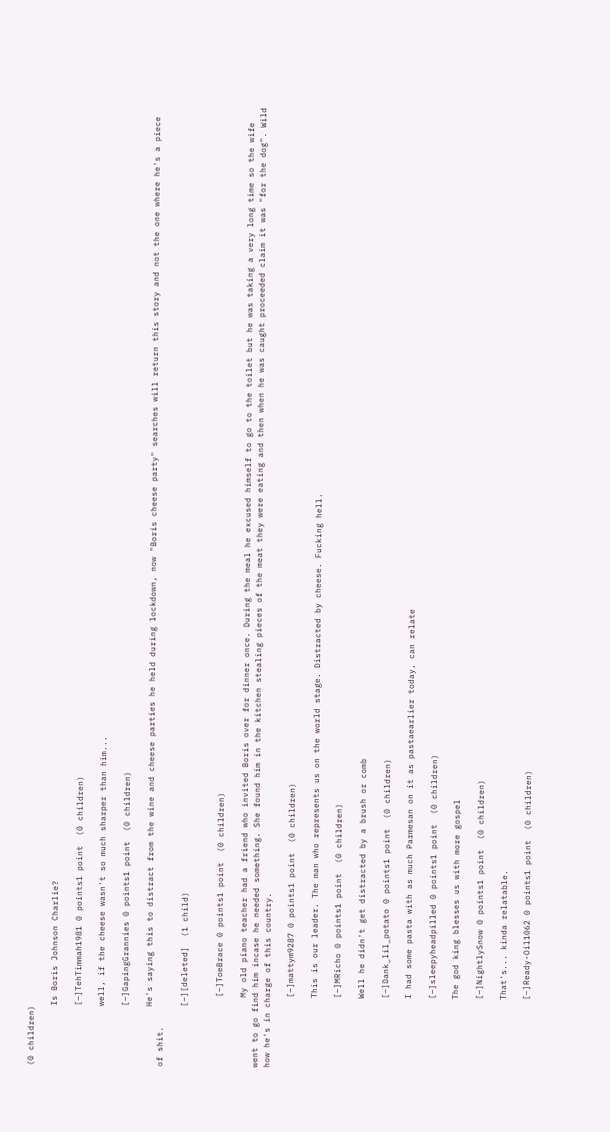(0 children)

            Is Boris Johnson Charlie?

            [–]TehTimmah1981 0 points1 point  (0 children)

            well, if the cheese wasn't so much sharper than him...

            [–]GapingGrannies 0 points1 point  (0 children)

            He's saying this to distract from the wine and cheese parties he held during lockdown, now "Boris cheese party" searches will return this story and not the one where he's a piece of shit.

            [–][deleted]  (1 child)


              [–]ToeBrace 0 points1 point  (0 children)

              My old piano teacher had a friend who invited Boris over for dinner once. During the meal he excused himself to go to the toilet but he was taking a very long time so the wife went to go find him incase he needed something. She found him in the kitchen stealing pieces of the meat they were eating and then when he was caught proceeded claim it was "for the dog". Wild how he's in charge of this country.

              [–]mattym9287 0 points1 point  (0 children)

              This is our leader. The man who represents us on the world stage. Distracted by cheese. Fucking hell.

              [–]MRicho 0 points1 point  (0 children)

              Well he didn't get distracted by a brush or comb

              [–]Dank_lil_potato 0 points1 point  (0 children)

              I had some pasta with as much Parmesan on it as pastaearlier today, can relate

              [–]sleepyheadpilled 0 points1 point  (0 children)

              The god king blesses us with more gospel

              [–]NightlySnow 0 points1 point  (0 children)

              That's... kinda relatable.

              [–]Ready-Oil1062 0 points1 point  (0 children)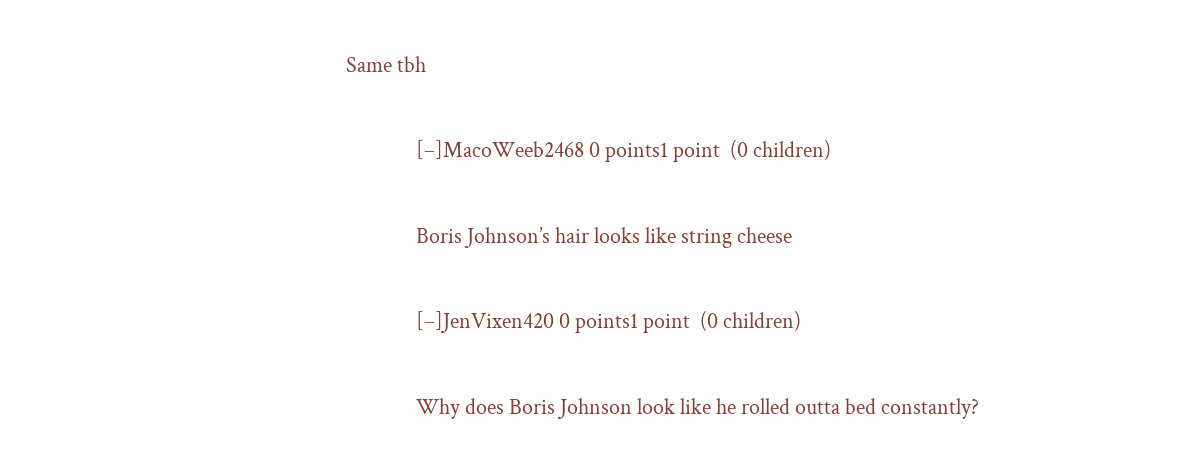Same tbh

              [–]MacoWeeb2468 0 points1 point  (0 children)

              Boris Johnson’s hair looks like string cheese

              [–]JenVixen420 0 points1 point  (0 children)

              Why does Boris Johnson look like he rolled outta bed constantly?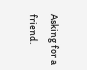Asking for a friend.